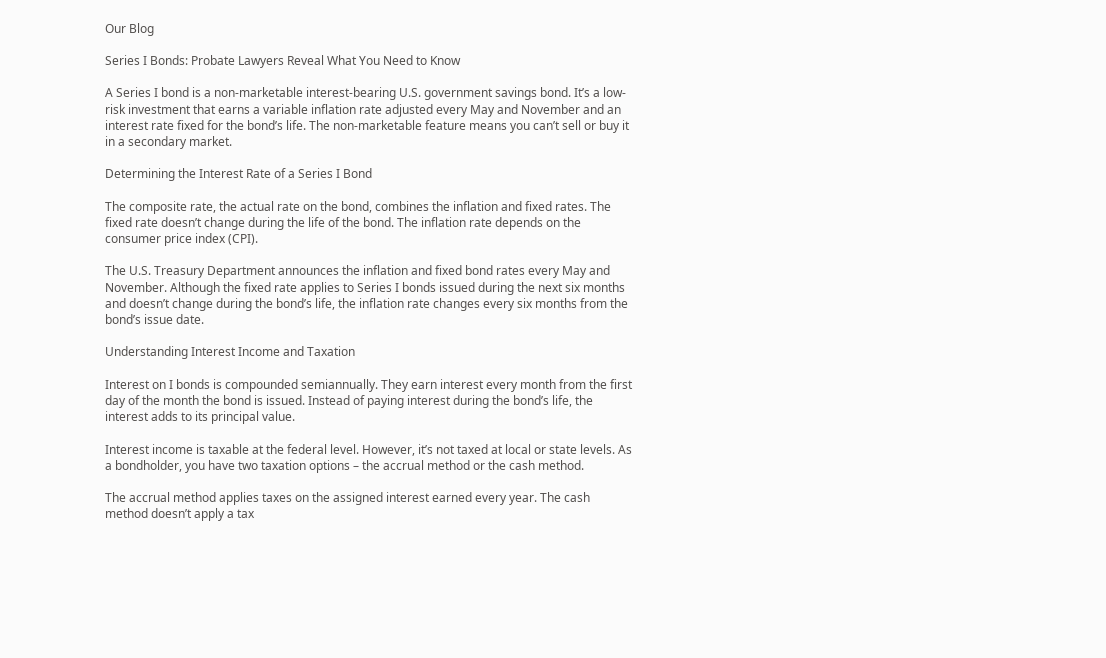Our Blog

Series I Bonds: Probate Lawyers Reveal What You Need to Know

A Series I bond is a non-marketable interest-bearing U.S. government savings bond. It’s a low-risk investment that earns a variable inflation rate adjusted every May and November and an interest rate fixed for the bond’s life. The non-marketable feature means you can’t sell or buy it in a secondary market.

Determining the Interest Rate of a Series I Bond

The composite rate, the actual rate on the bond, combines the inflation and fixed rates. The fixed rate doesn’t change during the life of the bond. The inflation rate depends on the consumer price index (CPI).

The U.S. Treasury Department announces the inflation and fixed bond rates every May and November. Although the fixed rate applies to Series I bonds issued during the next six months and doesn’t change during the bond’s life, the inflation rate changes every six months from the bond’s issue date.

Understanding Interest Income and Taxation

Interest on I bonds is compounded semiannually. They earn interest every month from the first day of the month the bond is issued. Instead of paying interest during the bond’s life, the interest adds to its principal value.

Interest income is taxable at the federal level. However, it’s not taxed at local or state levels. As a bondholder, you have two taxation options – the accrual method or the cash method.

The accrual method applies taxes on the assigned interest earned every year. The cash method doesn’t apply a tax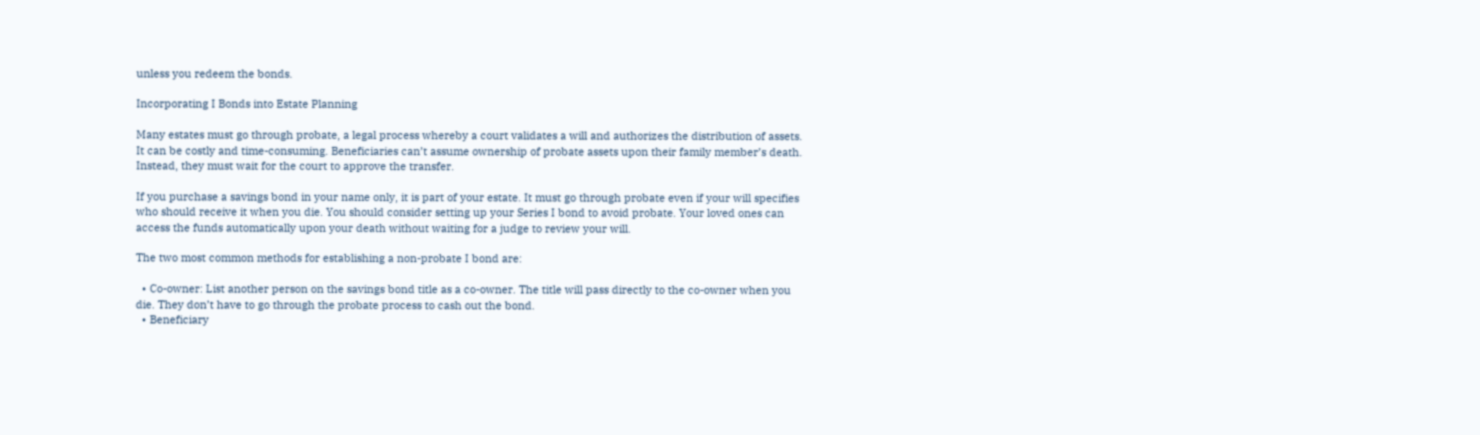unless you redeem the bonds.

Incorporating I Bonds into Estate Planning

Many estates must go through probate, a legal process whereby a court validates a will and authorizes the distribution of assets. It can be costly and time-consuming. Beneficiaries can’t assume ownership of probate assets upon their family member’s death. Instead, they must wait for the court to approve the transfer.

If you purchase a savings bond in your name only, it is part of your estate. It must go through probate even if your will specifies who should receive it when you die. You should consider setting up your Series I bond to avoid probate. Your loved ones can access the funds automatically upon your death without waiting for a judge to review your will.

The two most common methods for establishing a non-probate I bond are:

  • Co-owner: List another person on the savings bond title as a co-owner. The title will pass directly to the co-owner when you die. They don’t have to go through the probate process to cash out the bond.
  • Beneficiary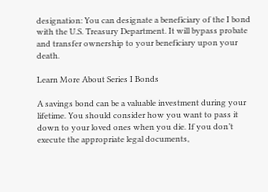designation: You can designate a beneficiary of the I bond with the U.S. Treasury Department. It will bypass probate and transfer ownership to your beneficiary upon your death.

Learn More About Series I Bonds

A savings bond can be a valuable investment during your lifetime. You should consider how you want to pass it down to your loved ones when you die. If you don’t execute the appropriate legal documents,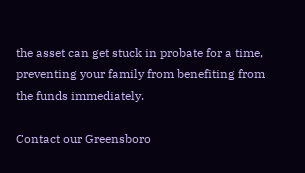the asset can get stuck in probate for a time, preventing your family from benefiting from the funds immediately.

Contact our Greensboro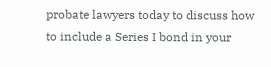probate lawyers today to discuss how to include a Series I bond in your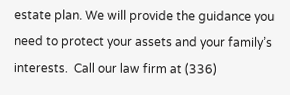estate plan. We will provide the guidance you need to protect your assets and your family’s interests.  Call our law firm at (336)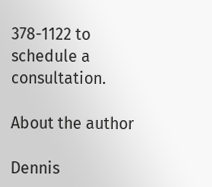378-1122 to schedule a consultation.

About the author

Dennis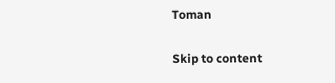Toman

Skip to content